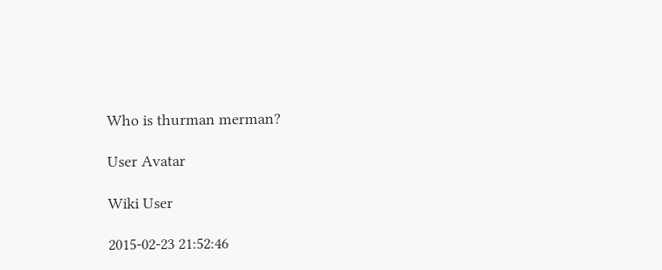Who is thurman merman?

User Avatar

Wiki User

2015-02-23 21:52:46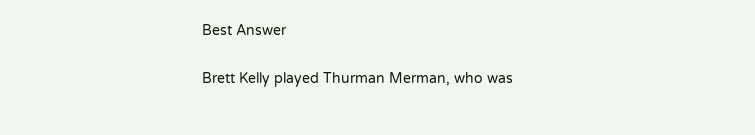Best Answer

Brett Kelly played Thurman Merman, who was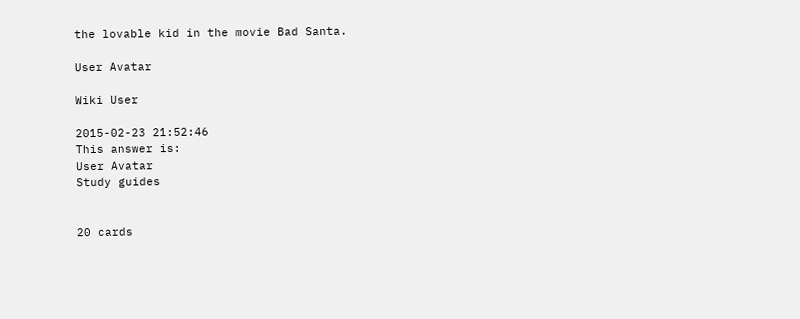the lovable kid in the movie Bad Santa.

User Avatar

Wiki User

2015-02-23 21:52:46
This answer is:
User Avatar
Study guides


20 cards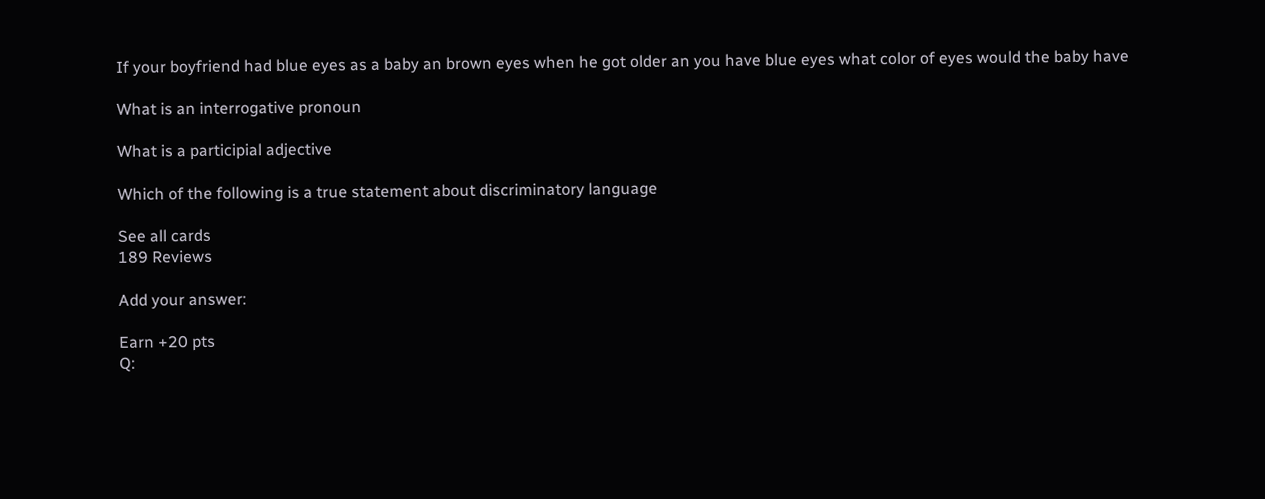If your boyfriend had blue eyes as a baby an brown eyes when he got older an you have blue eyes what color of eyes would the baby have

What is an interrogative pronoun

What is a participial adjective

Which of the following is a true statement about discriminatory language

See all cards
189 Reviews

Add your answer:

Earn +20 pts
Q: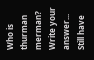Who is thurman merman?
Write your answer...
Still have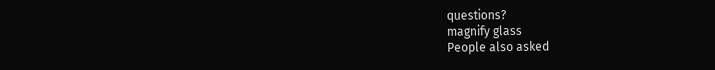questions?
magnify glass
People also asked